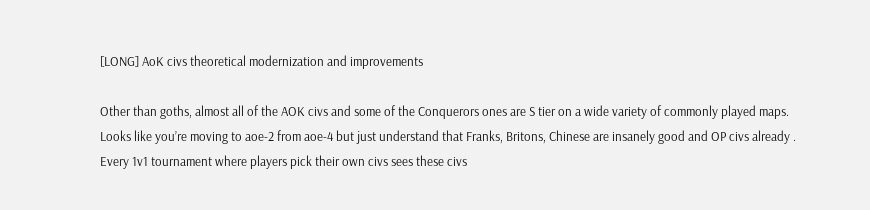[LONG] AoK civs theoretical modernization and improvements

Other than goths, almost all of the AOK civs and some of the Conquerors ones are S tier on a wide variety of commonly played maps. Looks like you’re moving to aoe-2 from aoe-4 but just understand that Franks, Britons, Chinese are insanely good and OP civs already . Every 1v1 tournament where players pick their own civs sees these civs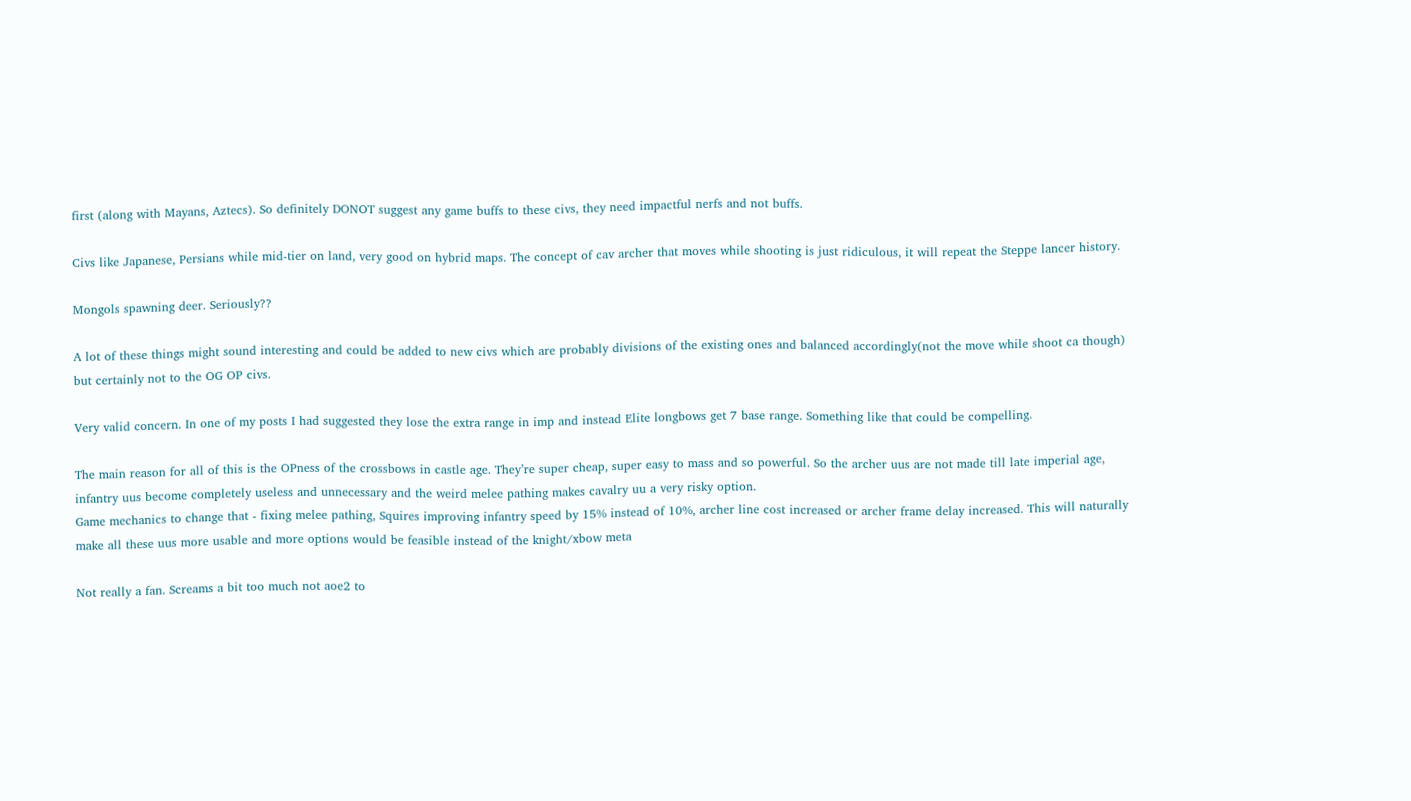first (along with Mayans, Aztecs). So definitely DONOT suggest any game buffs to these civs, they need impactful nerfs and not buffs.

Civs like Japanese, Persians while mid-tier on land, very good on hybrid maps. The concept of cav archer that moves while shooting is just ridiculous, it will repeat the Steppe lancer history.

Mongols spawning deer. Seriously??

A lot of these things might sound interesting and could be added to new civs which are probably divisions of the existing ones and balanced accordingly(not the move while shoot ca though) but certainly not to the OG OP civs.

Very valid concern. In one of my posts I had suggested they lose the extra range in imp and instead Elite longbows get 7 base range. Something like that could be compelling.

The main reason for all of this is the OPness of the crossbows in castle age. They’re super cheap, super easy to mass and so powerful. So the archer uus are not made till late imperial age, infantry uus become completely useless and unnecessary and the weird melee pathing makes cavalry uu a very risky option.
Game mechanics to change that - fixing melee pathing, Squires improving infantry speed by 15% instead of 10%, archer line cost increased or archer frame delay increased. This will naturally make all these uus more usable and more options would be feasible instead of the knight/xbow meta

Not really a fan. Screams a bit too much not aoe2 to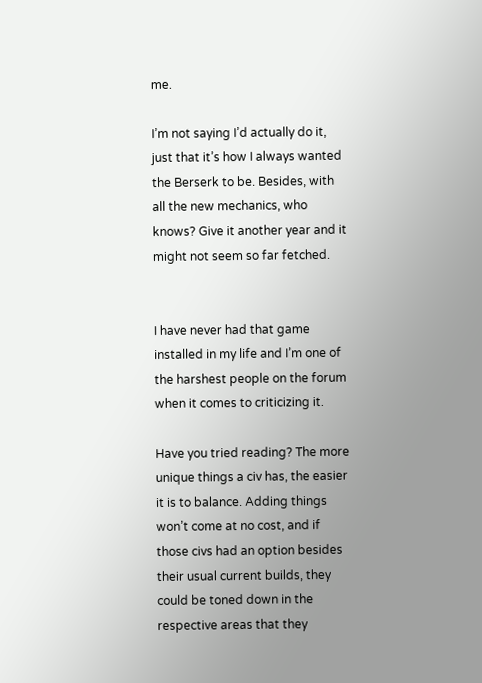me.

I’m not saying I’d actually do it, just that it’s how I always wanted the Berserk to be. Besides, with all the new mechanics, who knows? Give it another year and it might not seem so far fetched.


I have never had that game installed in my life and I’m one of the harshest people on the forum when it comes to criticizing it.

Have you tried reading? The more unique things a civ has, the easier it is to balance. Adding things won’t come at no cost, and if those civs had an option besides their usual current builds, they could be toned down in the respective areas that they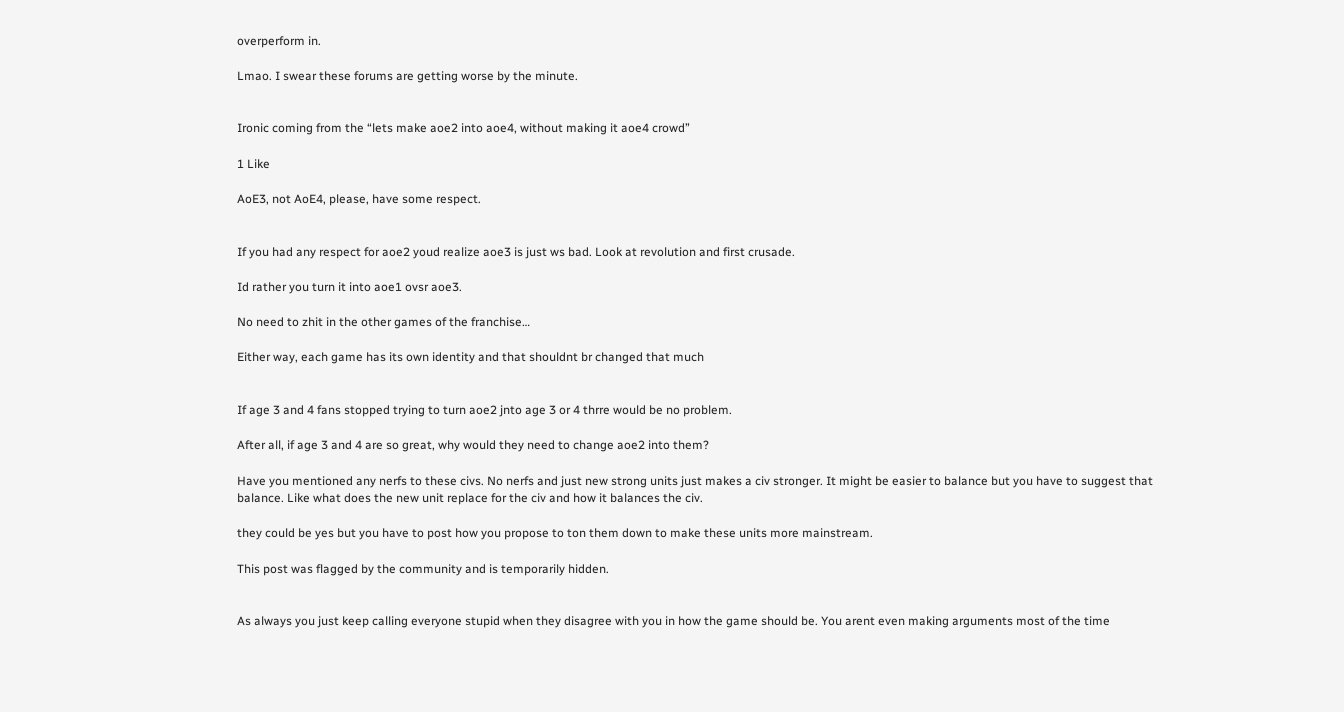overperform in.

Lmao. I swear these forums are getting worse by the minute.


Ironic coming from the “lets make aoe2 into aoe4, without making it aoe4 crowd”

1 Like

AoE3, not AoE4, please, have some respect.


If you had any respect for aoe2 youd realize aoe3 is just ws bad. Look at revolution and first crusade.

Id rather you turn it into aoe1 ovsr aoe3.

No need to zhit in the other games of the franchise…

Either way, each game has its own identity and that shouldnt br changed that much


If age 3 and 4 fans stopped trying to turn aoe2 jnto age 3 or 4 thrre would be no problem.

After all, if age 3 and 4 are so great, why would they need to change aoe2 into them?

Have you mentioned any nerfs to these civs. No nerfs and just new strong units just makes a civ stronger. It might be easier to balance but you have to suggest that balance. Like what does the new unit replace for the civ and how it balances the civ.

they could be yes but you have to post how you propose to ton them down to make these units more mainstream.

This post was flagged by the community and is temporarily hidden.


As always you just keep calling everyone stupid when they disagree with you in how the game should be. You arent even making arguments most of the time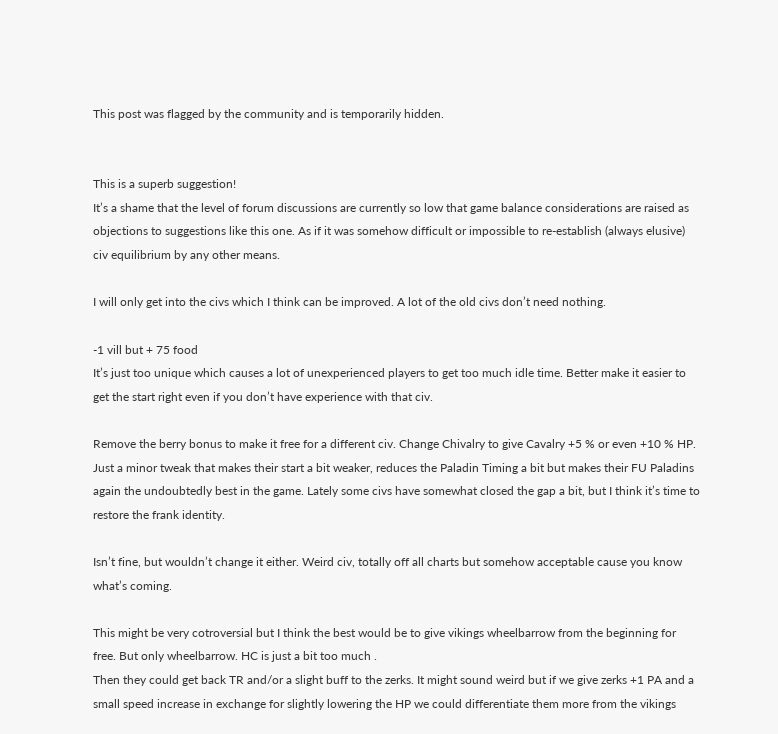This post was flagged by the community and is temporarily hidden.


This is a superb suggestion!
It’s a shame that the level of forum discussions are currently so low that game balance considerations are raised as objections to suggestions like this one. As if it was somehow difficult or impossible to re-establish (always elusive) civ equilibrium by any other means.

I will only get into the civs which I think can be improved. A lot of the old civs don’t need nothing.

-1 vill but + 75 food
It’s just too unique which causes a lot of unexperienced players to get too much idle time. Better make it easier to get the start right even if you don’t have experience with that civ.

Remove the berry bonus to make it free for a different civ. Change Chivalry to give Cavalry +5 % or even +10 % HP.
Just a minor tweak that makes their start a bit weaker, reduces the Paladin Timing a bit but makes their FU Paladins again the undoubtedly best in the game. Lately some civs have somewhat closed the gap a bit, but I think it’s time to restore the frank identity.

Isn’t fine, but wouldn’t change it either. Weird civ, totally off all charts but somehow acceptable cause you know what’s coming.

This might be very cotroversial but I think the best would be to give vikings wheelbarrow from the beginning for free. But only wheelbarrow. HC is just a bit too much .
Then they could get back TR and/or a slight buff to the zerks. It might sound weird but if we give zerks +1 PA and a small speed increase in exchange for slightly lowering the HP we could differentiate them more from the vikings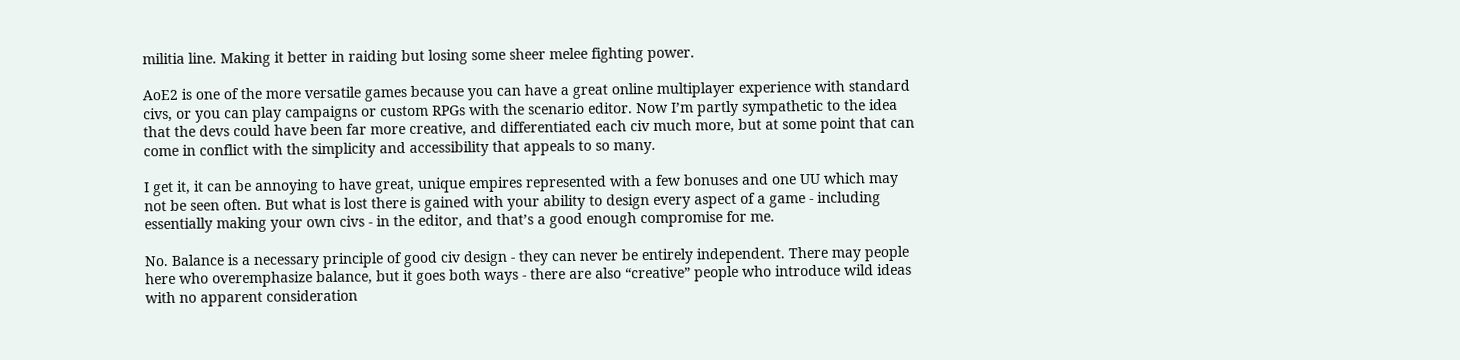militia line. Making it better in raiding but losing some sheer melee fighting power.

AoE2 is one of the more versatile games because you can have a great online multiplayer experience with standard civs, or you can play campaigns or custom RPGs with the scenario editor. Now I’m partly sympathetic to the idea that the devs could have been far more creative, and differentiated each civ much more, but at some point that can come in conflict with the simplicity and accessibility that appeals to so many.

I get it, it can be annoying to have great, unique empires represented with a few bonuses and one UU which may not be seen often. But what is lost there is gained with your ability to design every aspect of a game - including essentially making your own civs - in the editor, and that’s a good enough compromise for me.

No. Balance is a necessary principle of good civ design - they can never be entirely independent. There may people here who overemphasize balance, but it goes both ways - there are also “creative” people who introduce wild ideas with no apparent consideration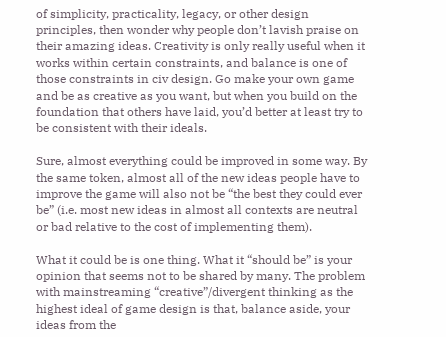of simplicity, practicality, legacy, or other design principles, then wonder why people don’t lavish praise on their amazing ideas. Creativity is only really useful when it works within certain constraints, and balance is one of those constraints in civ design. Go make your own game and be as creative as you want, but when you build on the foundation that others have laid, you’d better at least try to be consistent with their ideals.

Sure, almost everything could be improved in some way. By the same token, almost all of the new ideas people have to improve the game will also not be “the best they could ever be” (i.e. most new ideas in almost all contexts are neutral or bad relative to the cost of implementing them).

What it could be is one thing. What it “should be” is your opinion that seems not to be shared by many. The problem with mainstreaming “creative”/divergent thinking as the highest ideal of game design is that, balance aside, your ideas from the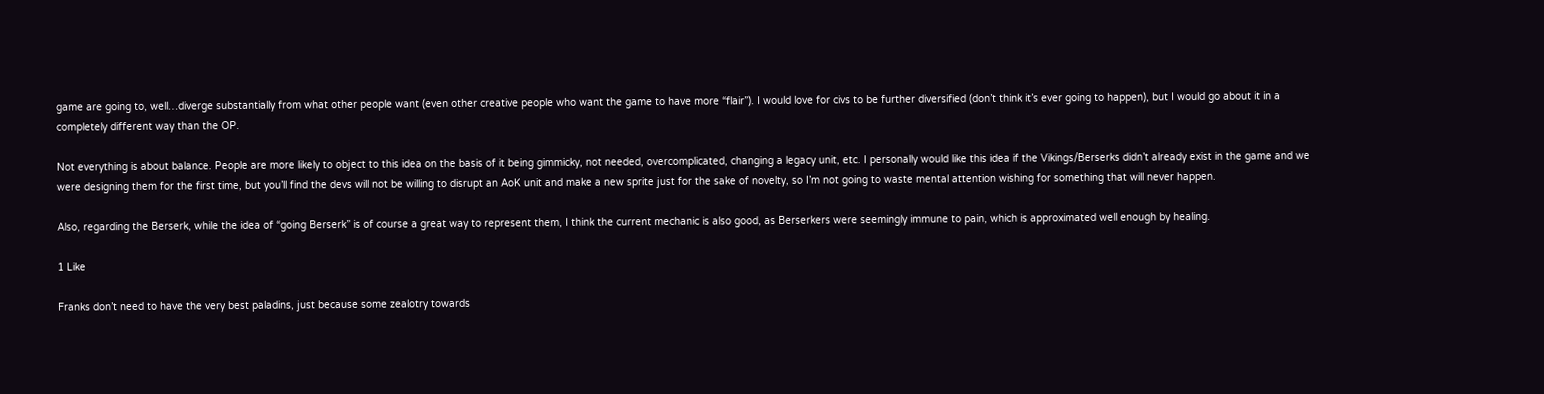game are going to, well…diverge substantially from what other people want (even other creative people who want the game to have more “flair”). I would love for civs to be further diversified (don’t think it’s ever going to happen), but I would go about it in a completely different way than the OP.

Not everything is about balance. People are more likely to object to this idea on the basis of it being gimmicky, not needed, overcomplicated, changing a legacy unit, etc. I personally would like this idea if the Vikings/Berserks didn’t already exist in the game and we were designing them for the first time, but you’ll find the devs will not be willing to disrupt an AoK unit and make a new sprite just for the sake of novelty, so I’m not going to waste mental attention wishing for something that will never happen.

Also, regarding the Berserk, while the idea of “going Berserk” is of course a great way to represent them, I think the current mechanic is also good, as Berserkers were seemingly immune to pain, which is approximated well enough by healing.

1 Like

Franks don’t need to have the very best paladins, just because some zealotry towards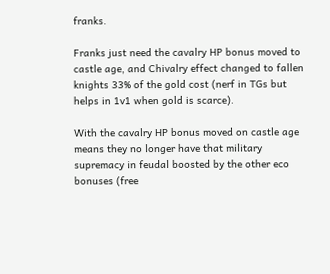franks.

Franks just need the cavalry HP bonus moved to castle age, and Chivalry effect changed to fallen knights 33% of the gold cost (nerf in TGs but helps in 1v1 when gold is scarce).

With the cavalry HP bonus moved on castle age means they no longer have that military supremacy in feudal boosted by the other eco bonuses (free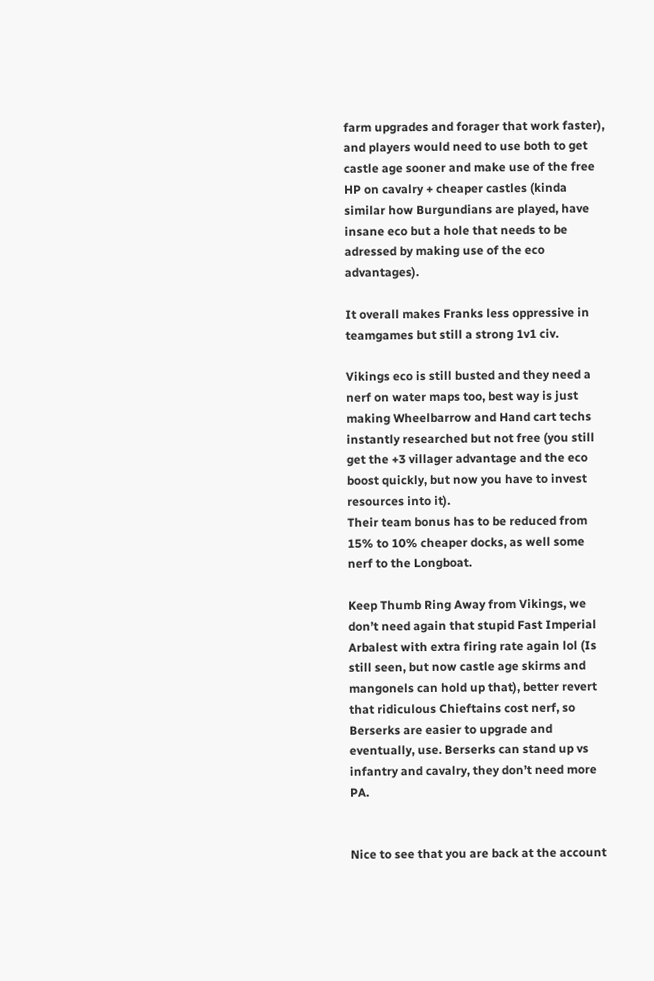farm upgrades and forager that work faster), and players would need to use both to get castle age sooner and make use of the free HP on cavalry + cheaper castles (kinda similar how Burgundians are played, have insane eco but a hole that needs to be adressed by making use of the eco advantages).

It overall makes Franks less oppressive in teamgames but still a strong 1v1 civ.

Vikings eco is still busted and they need a nerf on water maps too, best way is just making Wheelbarrow and Hand cart techs instantly researched but not free (you still get the +3 villager advantage and the eco boost quickly, but now you have to invest resources into it).
Their team bonus has to be reduced from 15% to 10% cheaper docks, as well some nerf to the Longboat.

Keep Thumb Ring Away from Vikings, we don’t need again that stupid Fast Imperial Arbalest with extra firing rate again lol (Is still seen, but now castle age skirms and mangonels can hold up that), better revert that ridiculous Chieftains cost nerf, so Berserks are easier to upgrade and eventually, use. Berserks can stand up vs infantry and cavalry, they don’t need more PA.


Nice to see that you are back at the account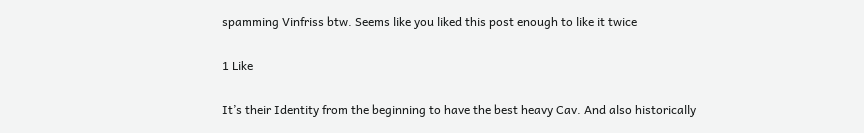spamming Vinfriss btw. Seems like you liked this post enough to like it twice

1 Like

It’s their Identity from the beginning to have the best heavy Cav. And also historically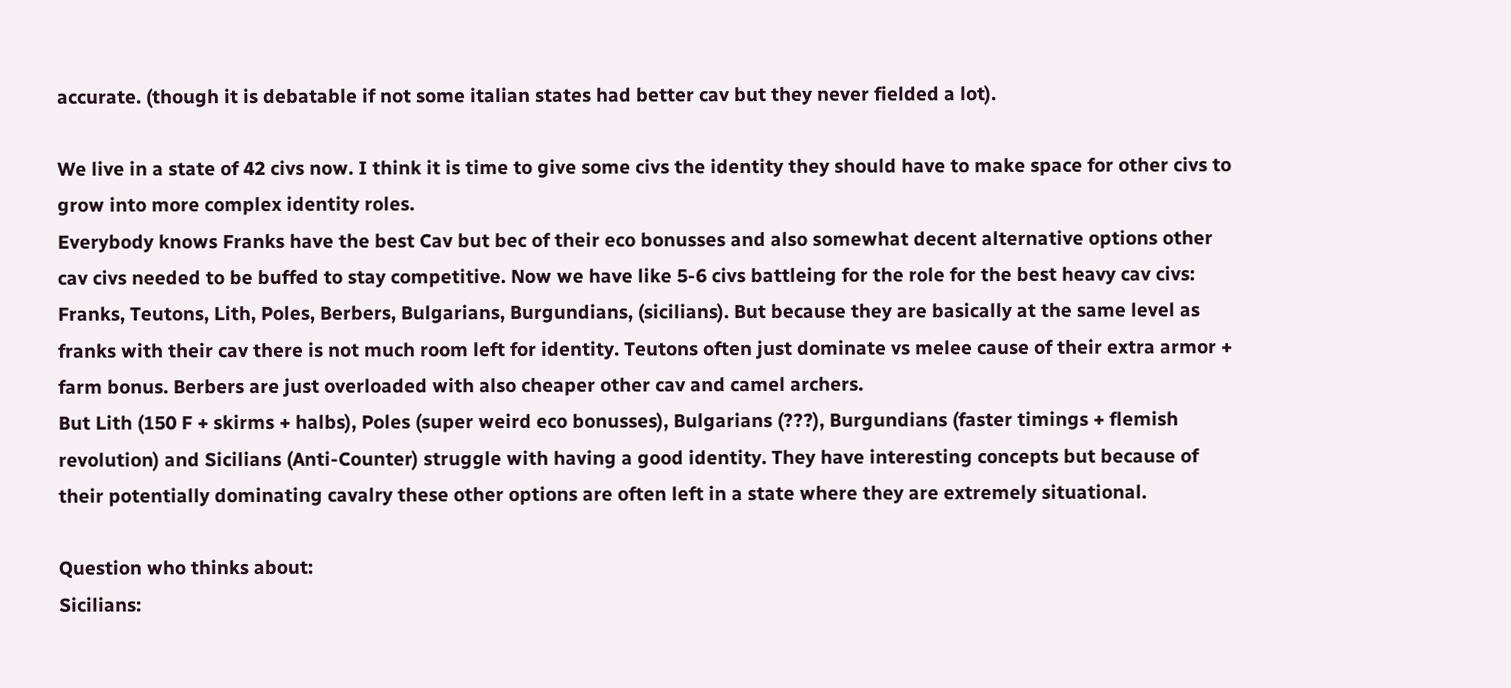accurate. (though it is debatable if not some italian states had better cav but they never fielded a lot).

We live in a state of 42 civs now. I think it is time to give some civs the identity they should have to make space for other civs to grow into more complex identity roles.
Everybody knows Franks have the best Cav but bec of their eco bonusses and also somewhat decent alternative options other cav civs needed to be buffed to stay competitive. Now we have like 5-6 civs battleing for the role for the best heavy cav civs: Franks, Teutons, Lith, Poles, Berbers, Bulgarians, Burgundians, (sicilians). But because they are basically at the same level as franks with their cav there is not much room left for identity. Teutons often just dominate vs melee cause of their extra armor + farm bonus. Berbers are just overloaded with also cheaper other cav and camel archers.
But Lith (150 F + skirms + halbs), Poles (super weird eco bonusses), Bulgarians (???), Burgundians (faster timings + flemish revolution) and Sicilians (Anti-Counter) struggle with having a good identity. They have interesting concepts but because of their potentially dominating cavalry these other options are often left in a state where they are extremely situational.

Question who thinks about:
Sicilians: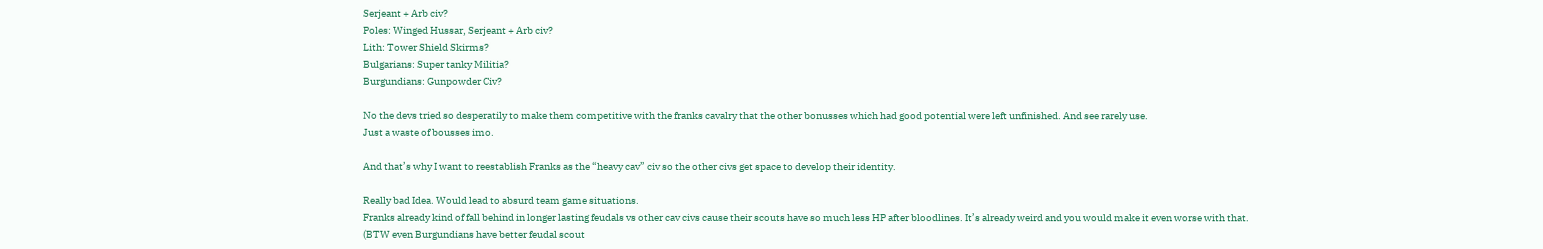Serjeant + Arb civ?
Poles: Winged Hussar, Serjeant + Arb civ?
Lith: Tower Shield Skirms?
Bulgarians: Super tanky Militia?
Burgundians: Gunpowder Civ?

No the devs tried so desperatily to make them competitive with the franks cavalry that the other bonusses which had good potential were left unfinished. And see rarely use.
Just a waste of bousses imo.

And that’s why I want to reestablish Franks as the “heavy cav” civ so the other civs get space to develop their identity.

Really bad Idea. Would lead to absurd team game situations.
Franks already kind of fall behind in longer lasting feudals vs other cav civs cause their scouts have so much less HP after bloodlines. It’s already weird and you would make it even worse with that.
(BTW even Burgundians have better feudal scout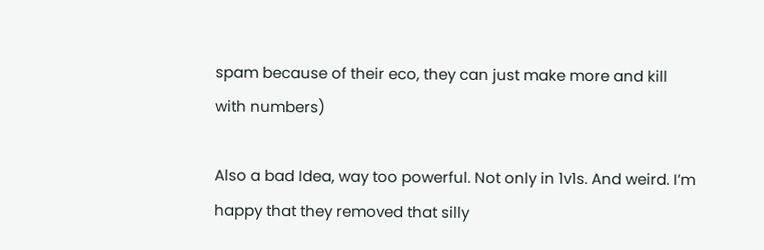spam because of their eco, they can just make more and kill with numbers)

Also a bad Idea, way too powerful. Not only in 1v1s. And weird. I’m happy that they removed that silly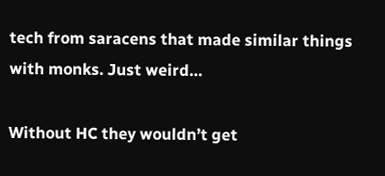tech from saracens that made similar things with monks. Just weird…

Without HC they wouldn’t get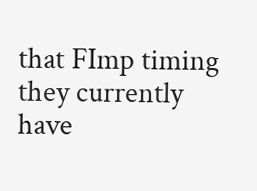that FImp timing they currently have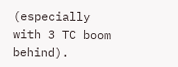(especially with 3 TC boom behind).